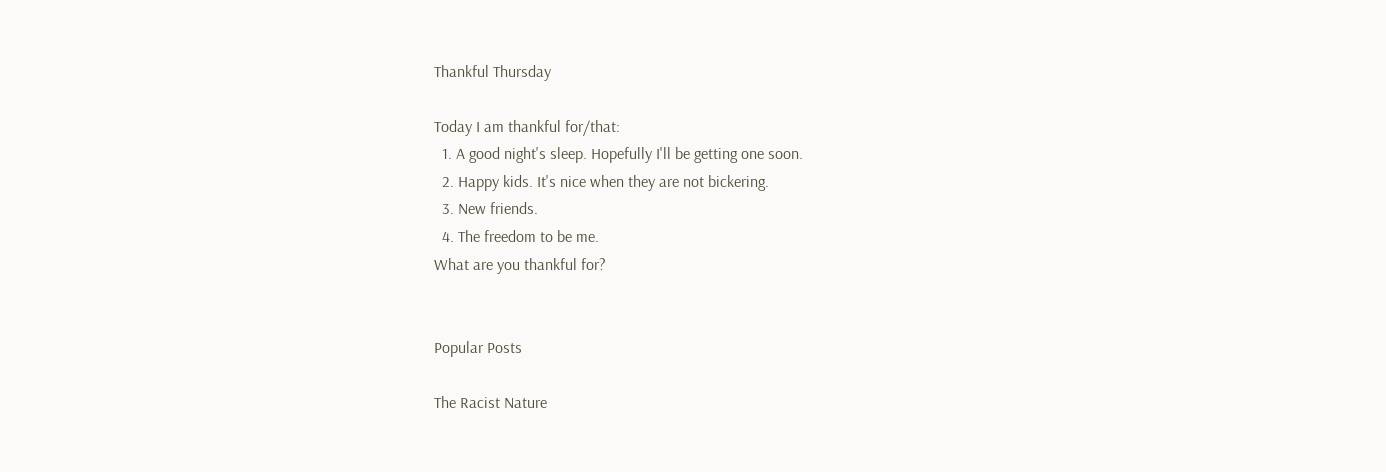Thankful Thursday

Today I am thankful for/that:
  1. A good night's sleep. Hopefully I'll be getting one soon.
  2. Happy kids. It's nice when they are not bickering.
  3. New friends.
  4. The freedom to be me.
What are you thankful for?


Popular Posts

The Racist Nature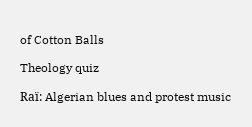of Cotton Balls

Theology quiz

Raï: Algerian blues and protest music